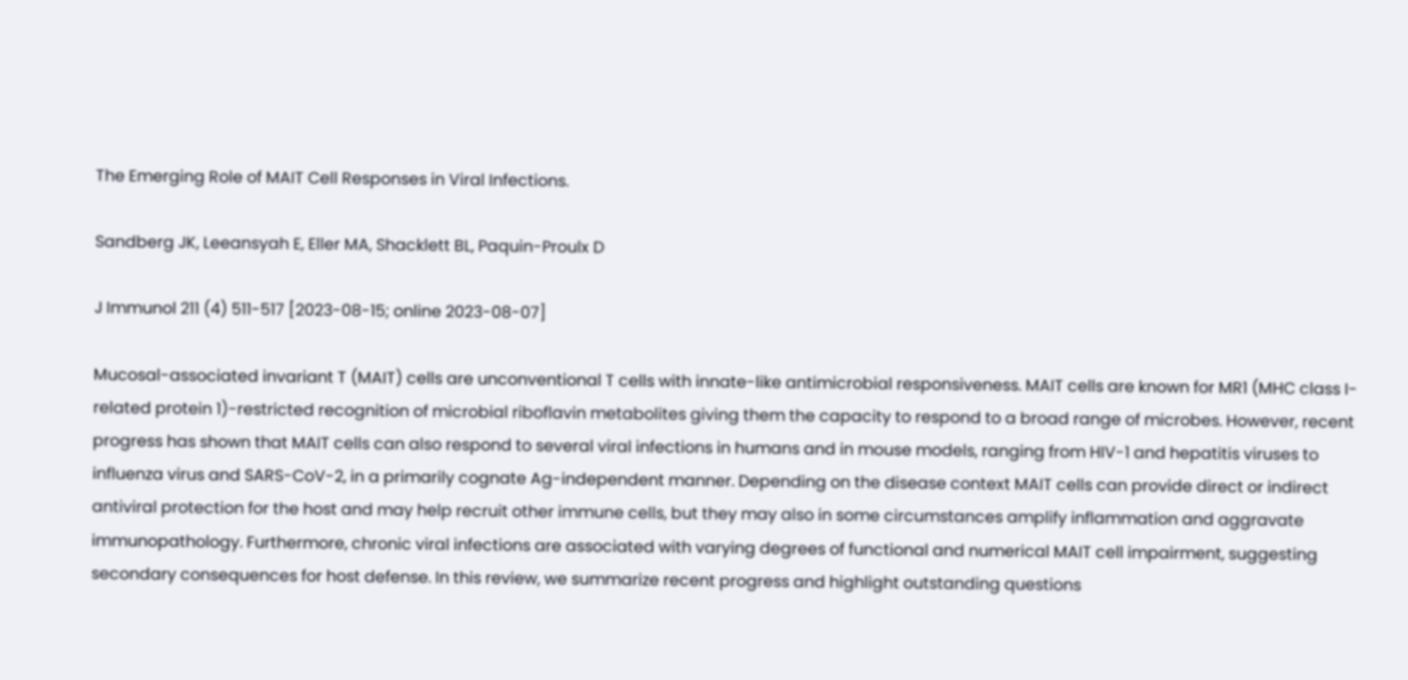The Emerging Role of MAIT Cell Responses in Viral Infections.

Sandberg JK, Leeansyah E, Eller MA, Shacklett BL, Paquin-Proulx D

J Immunol 211 (4) 511-517 [2023-08-15; online 2023-08-07]

Mucosal-associated invariant T (MAIT) cells are unconventional T cells with innate-like antimicrobial responsiveness. MAIT cells are known for MR1 (MHC class I-related protein 1)-restricted recognition of microbial riboflavin metabolites giving them the capacity to respond to a broad range of microbes. However, recent progress has shown that MAIT cells can also respond to several viral infections in humans and in mouse models, ranging from HIV-1 and hepatitis viruses to influenza virus and SARS-CoV-2, in a primarily cognate Ag-independent manner. Depending on the disease context MAIT cells can provide direct or indirect antiviral protection for the host and may help recruit other immune cells, but they may also in some circumstances amplify inflammation and aggravate immunopathology. Furthermore, chronic viral infections are associated with varying degrees of functional and numerical MAIT cell impairment, suggesting secondary consequences for host defense. In this review, we summarize recent progress and highlight outstanding questions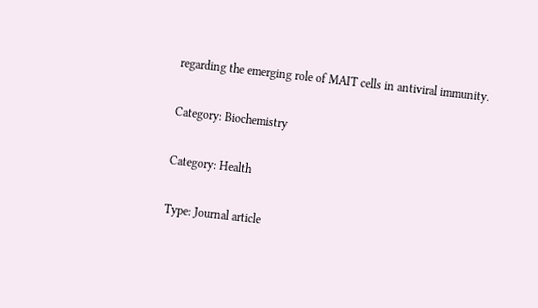regarding the emerging role of MAIT cells in antiviral immunity.

Category: Biochemistry

Category: Health

Type: Journal article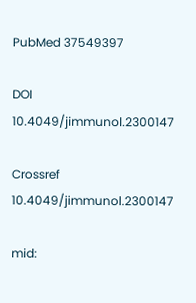PubMed 37549397

DOI 10.4049/jimmunol.2300147

Crossref 10.4049/jimmunol.2300147

mid: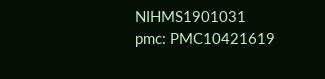NIHMS1901031
pmc: PMC10421619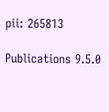pii: 265813

Publications 9.5.0